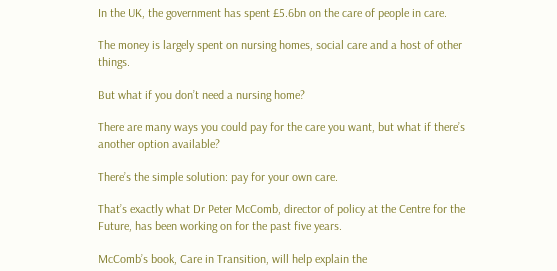In the UK, the government has spent £5.6bn on the care of people in care.

The money is largely spent on nursing homes, social care and a host of other things.

But what if you don’t need a nursing home?

There are many ways you could pay for the care you want, but what if there’s another option available?

There’s the simple solution: pay for your own care.

That’s exactly what Dr Peter McComb, director of policy at the Centre for the Future, has been working on for the past five years.

McComb’s book, Care in Transition, will help explain the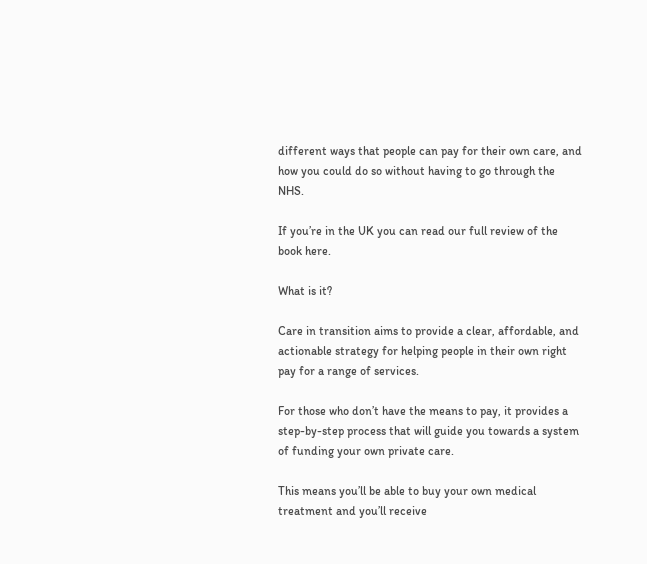different ways that people can pay for their own care, and how you could do so without having to go through the NHS.

If you’re in the UK you can read our full review of the book here.

What is it?

Care in transition aims to provide a clear, affordable, and actionable strategy for helping people in their own right pay for a range of services.

For those who don’t have the means to pay, it provides a step-by-step process that will guide you towards a system of funding your own private care.

This means you’ll be able to buy your own medical treatment and you’ll receive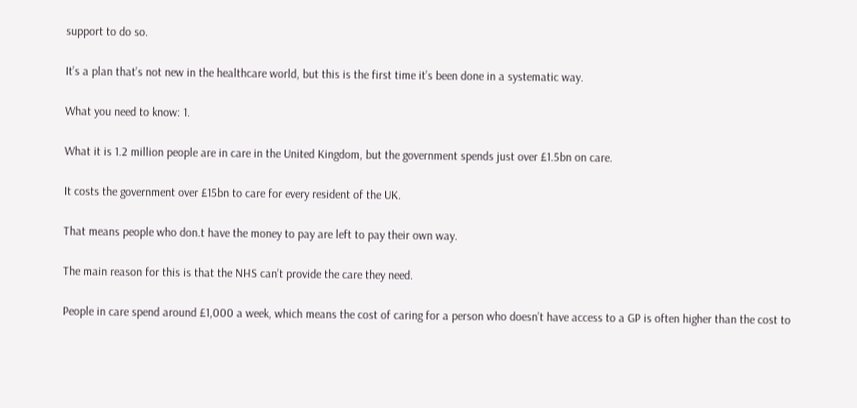support to do so.

It’s a plan that’s not new in the healthcare world, but this is the first time it’s been done in a systematic way.

What you need to know: 1.

What it is 1.2 million people are in care in the United Kingdom, but the government spends just over £1.5bn on care.

It costs the government over £15bn to care for every resident of the UK.

That means people who don.t have the money to pay are left to pay their own way.

The main reason for this is that the NHS can’t provide the care they need.

People in care spend around £1,000 a week, which means the cost of caring for a person who doesn’t have access to a GP is often higher than the cost to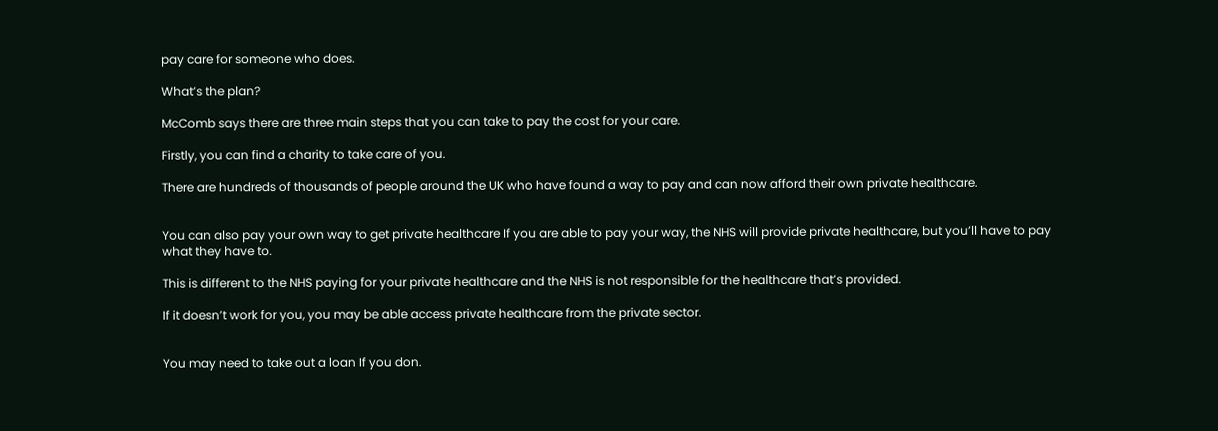pay care for someone who does.

What’s the plan?

McComb says there are three main steps that you can take to pay the cost for your care.

Firstly, you can find a charity to take care of you.

There are hundreds of thousands of people around the UK who have found a way to pay and can now afford their own private healthcare.


You can also pay your own way to get private healthcare If you are able to pay your way, the NHS will provide private healthcare, but you’ll have to pay what they have to.

This is different to the NHS paying for your private healthcare and the NHS is not responsible for the healthcare that’s provided.

If it doesn’t work for you, you may be able access private healthcare from the private sector.


You may need to take out a loan If you don.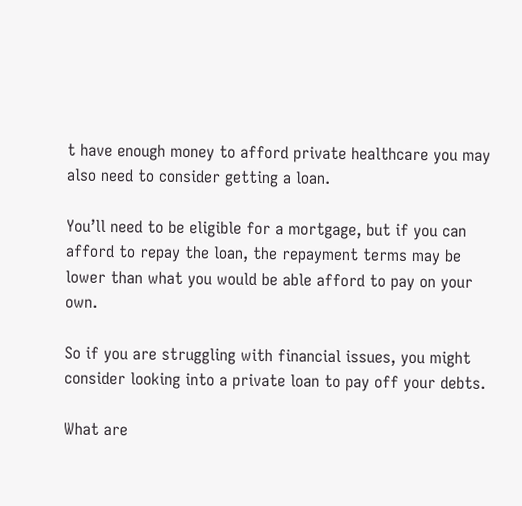t have enough money to afford private healthcare you may also need to consider getting a loan.

You’ll need to be eligible for a mortgage, but if you can afford to repay the loan, the repayment terms may be lower than what you would be able afford to pay on your own.

So if you are struggling with financial issues, you might consider looking into a private loan to pay off your debts.

What are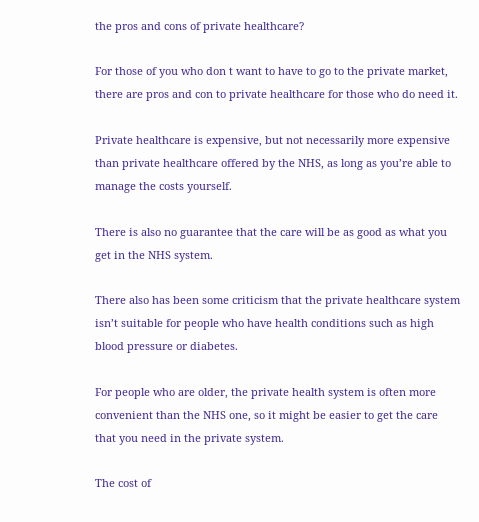the pros and cons of private healthcare?

For those of you who don t want to have to go to the private market, there are pros and con to private healthcare for those who do need it.

Private healthcare is expensive, but not necessarily more expensive than private healthcare offered by the NHS, as long as you’re able to manage the costs yourself.

There is also no guarantee that the care will be as good as what you get in the NHS system.

There also has been some criticism that the private healthcare system isn’t suitable for people who have health conditions such as high blood pressure or diabetes.

For people who are older, the private health system is often more convenient than the NHS one, so it might be easier to get the care that you need in the private system.

The cost of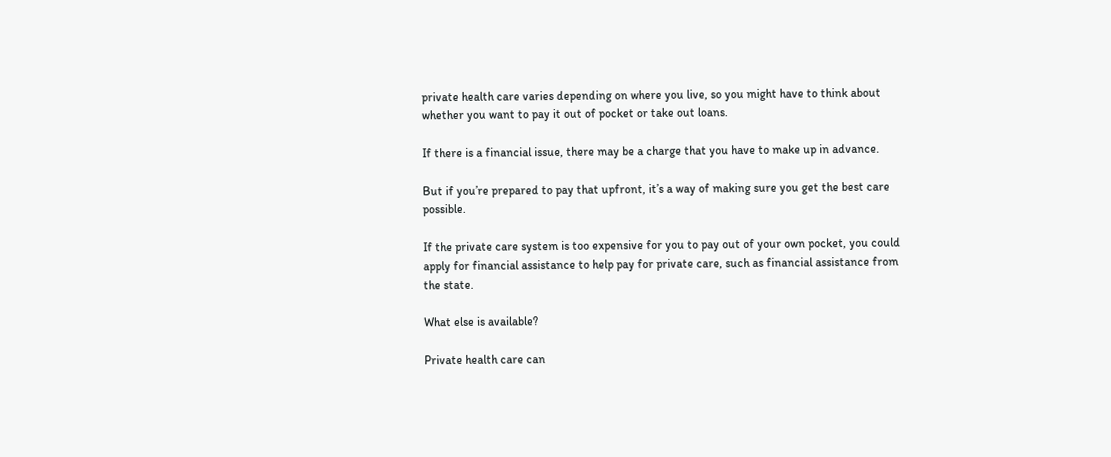private health care varies depending on where you live, so you might have to think about whether you want to pay it out of pocket or take out loans.

If there is a financial issue, there may be a charge that you have to make up in advance.

But if you’re prepared to pay that upfront, it’s a way of making sure you get the best care possible.

If the private care system is too expensive for you to pay out of your own pocket, you could apply for financial assistance to help pay for private care, such as financial assistance from the state.

What else is available?

Private health care can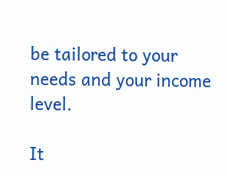be tailored to your needs and your income level.

It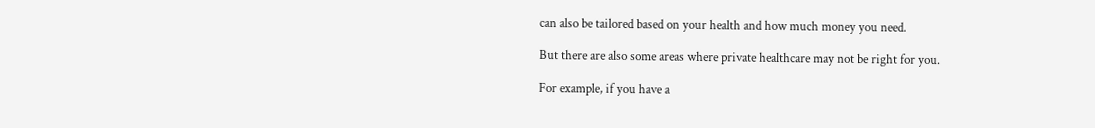can also be tailored based on your health and how much money you need.

But there are also some areas where private healthcare may not be right for you.

For example, if you have a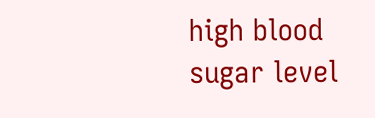high blood sugar level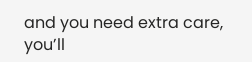and you need extra care, you’ll